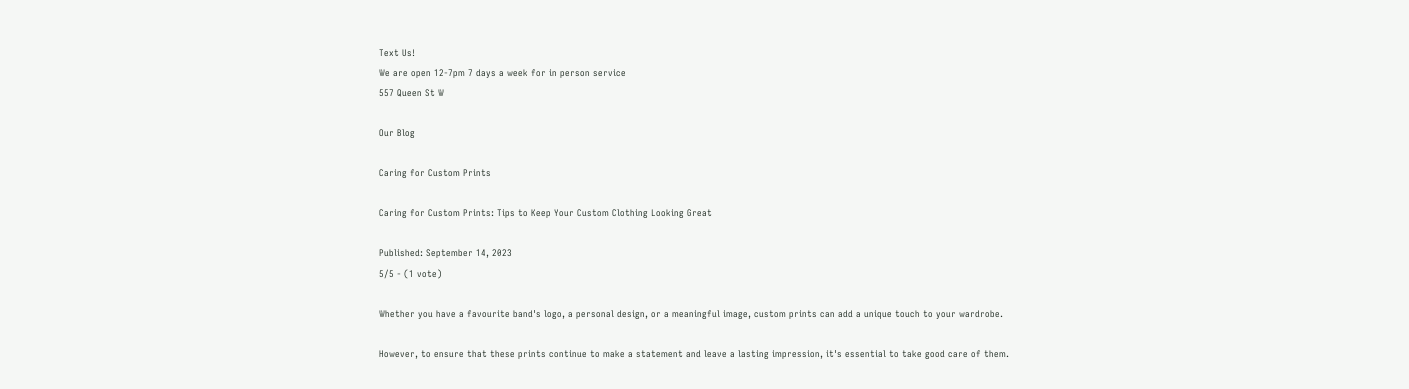Text Us!
We are open 12-7pm 7 days a week for in person service
557 Queen St W

Our Blog

Caring for Custom Prints

Caring for Custom Prints: Tips to Keep Your Custom Clothing Looking Great

Published: September 14, 2023
5/5 - (1 vote)

Whether you have a favourite band's logo, a personal design, or a meaningful image, custom prints can add a unique touch to your wardrobe.

However, to ensure that these prints continue to make a statement and leave a lasting impression, it's essential to take good care of them.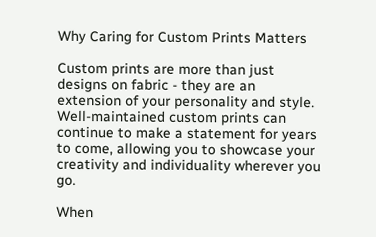Why Caring for Custom Prints Matters

Custom prints are more than just designs on fabric - they are an extension of your personality and style. Well-maintained custom prints can continue to make a statement for years to come, allowing you to showcase your creativity and individuality wherever you go.

When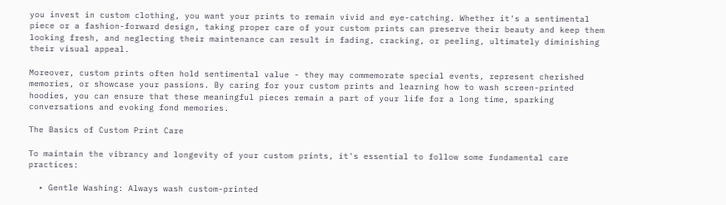you invest in custom clothing, you want your prints to remain vivid and eye-catching. Whether it's a sentimental piece or a fashion-forward design, taking proper care of your custom prints can preserve their beauty and keep them looking fresh, and neglecting their maintenance can result in fading, cracking, or peeling, ultimately diminishing their visual appeal.

Moreover, custom prints often hold sentimental value - they may commemorate special events, represent cherished memories, or showcase your passions. By caring for your custom prints and learning how to wash screen-printed hoodies, you can ensure that these meaningful pieces remain a part of your life for a long time, sparking conversations and evoking fond memories.

The Basics of Custom Print Care

To maintain the vibrancy and longevity of your custom prints, it's essential to follow some fundamental care practices:

  • Gentle Washing: Always wash custom-printed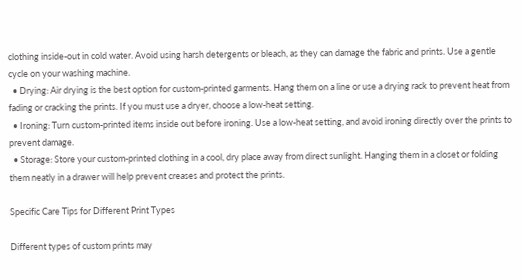clothing inside-out in cold water. Avoid using harsh detergents or bleach, as they can damage the fabric and prints. Use a gentle cycle on your washing machine.
  • Drying: Air drying is the best option for custom-printed garments. Hang them on a line or use a drying rack to prevent heat from fading or cracking the prints. If you must use a dryer, choose a low-heat setting.
  • Ironing: Turn custom-printed items inside out before ironing. Use a low-heat setting, and avoid ironing directly over the prints to prevent damage.
  • Storage: Store your custom-printed clothing in a cool, dry place away from direct sunlight. Hanging them in a closet or folding them neatly in a drawer will help prevent creases and protect the prints.

Specific Care Tips for Different Print Types

Different types of custom prints may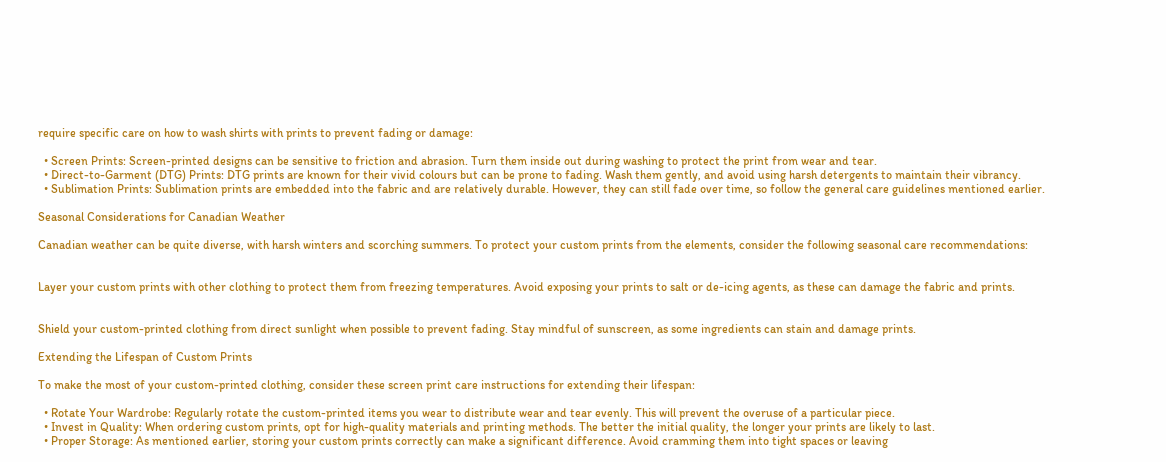require specific care on how to wash shirts with prints to prevent fading or damage:

  • Screen Prints: Screen-printed designs can be sensitive to friction and abrasion. Turn them inside out during washing to protect the print from wear and tear.
  • Direct-to-Garment (DTG) Prints: DTG prints are known for their vivid colours but can be prone to fading. Wash them gently, and avoid using harsh detergents to maintain their vibrancy.
  • Sublimation Prints: Sublimation prints are embedded into the fabric and are relatively durable. However, they can still fade over time, so follow the general care guidelines mentioned earlier.

Seasonal Considerations for Canadian Weather

Canadian weather can be quite diverse, with harsh winters and scorching summers. To protect your custom prints from the elements, consider the following seasonal care recommendations:


Layer your custom prints with other clothing to protect them from freezing temperatures. Avoid exposing your prints to salt or de-icing agents, as these can damage the fabric and prints.


Shield your custom-printed clothing from direct sunlight when possible to prevent fading. Stay mindful of sunscreen, as some ingredients can stain and damage prints.

Extending the Lifespan of Custom Prints

To make the most of your custom-printed clothing, consider these screen print care instructions for extending their lifespan:

  • Rotate Your Wardrobe: Regularly rotate the custom-printed items you wear to distribute wear and tear evenly. This will prevent the overuse of a particular piece.
  • Invest in Quality: When ordering custom prints, opt for high-quality materials and printing methods. The better the initial quality, the longer your prints are likely to last.
  • Proper Storage: As mentioned earlier, storing your custom prints correctly can make a significant difference. Avoid cramming them into tight spaces or leaving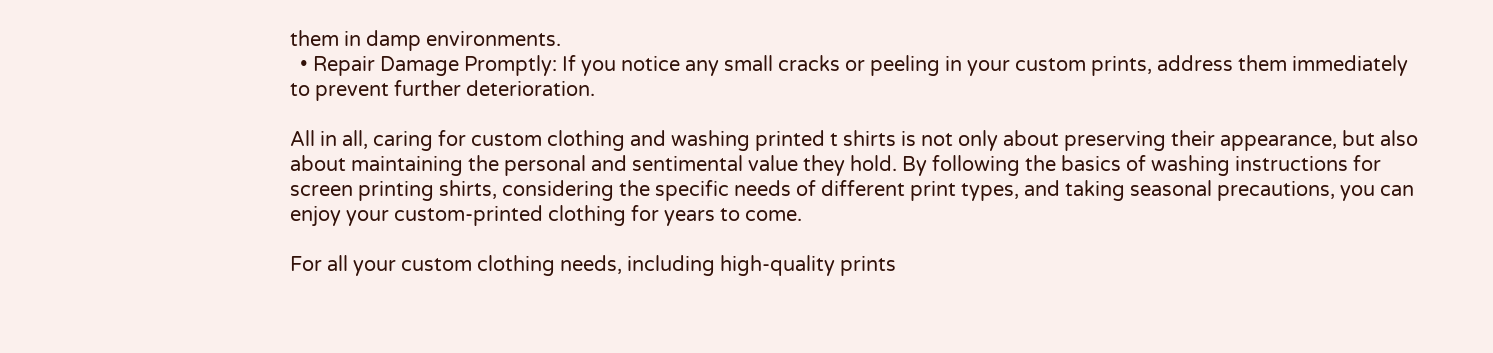them in damp environments.
  • Repair Damage Promptly: If you notice any small cracks or peeling in your custom prints, address them immediately to prevent further deterioration.

All in all, caring for custom clothing and washing printed t shirts is not only about preserving their appearance, but also about maintaining the personal and sentimental value they hold. By following the basics of washing instructions for screen printing shirts, considering the specific needs of different print types, and taking seasonal precautions, you can enjoy your custom-printed clothing for years to come.

For all your custom clothing needs, including high-quality prints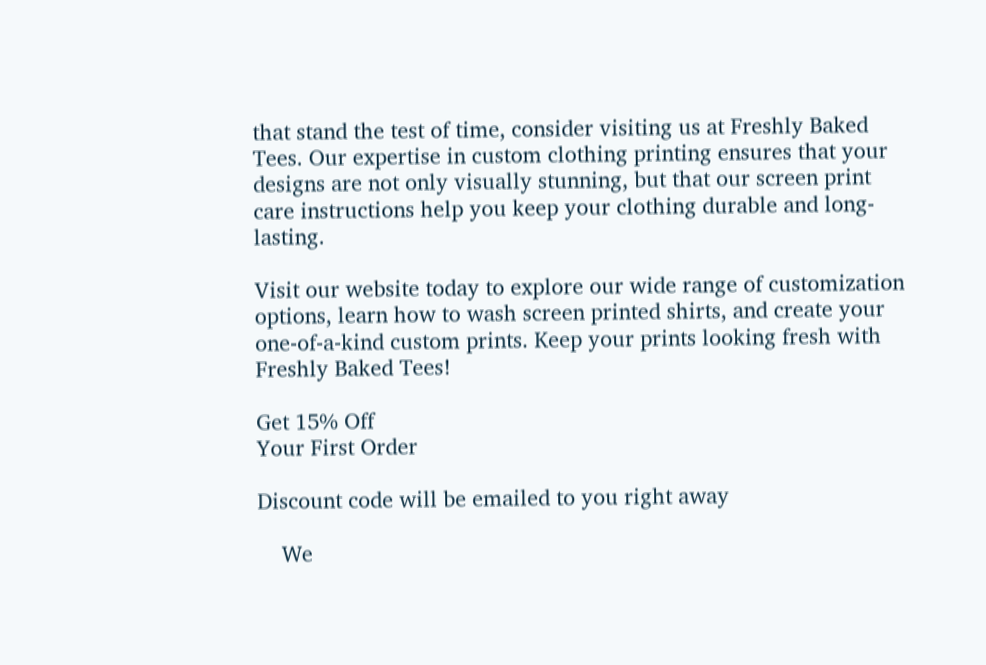that stand the test of time, consider visiting us at Freshly Baked Tees. Our expertise in custom clothing printing ensures that your designs are not only visually stunning, but that our screen print care instructions help you keep your clothing durable and long-lasting.

Visit our website today to explore our wide range of customization options, learn how to wash screen printed shirts, and create your one-of-a-kind custom prints. Keep your prints looking fresh with Freshly Baked Tees!

Get 15% Off
Your First Order

Discount code will be emailed to you right away

    We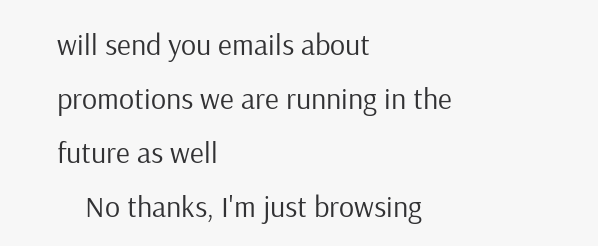will send you emails about promotions we are running in the future as well
    No thanks, I'm just browsing